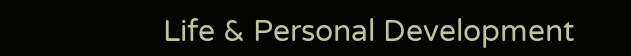Life & Personal Development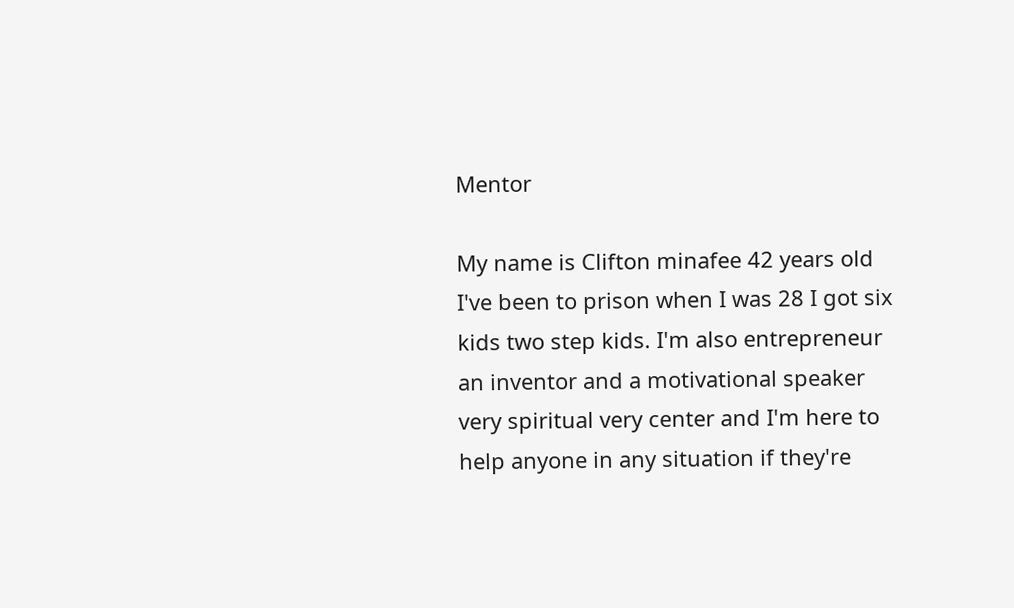Mentor

My name is Clifton minafee 42 years old I've been to prison when I was 28 I got six kids two step kids. I'm also entrepreneur an inventor and a motivational speaker very spiritual very center and I'm here to help anyone in any situation if they're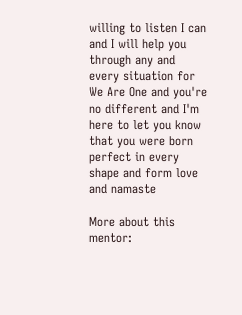willing to listen I can and I will help you through any and every situation for We Are One and you're no different and I'm here to let you know that you were born perfect in every shape and form love and namaste

More about this mentor: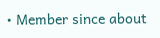• Member since about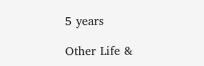5 years

Other Life &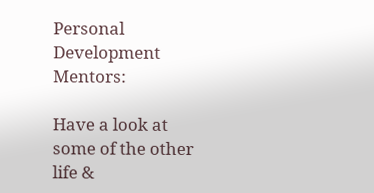Personal Development Mentors:

Have a look at some of the other life &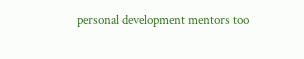personal development mentors too